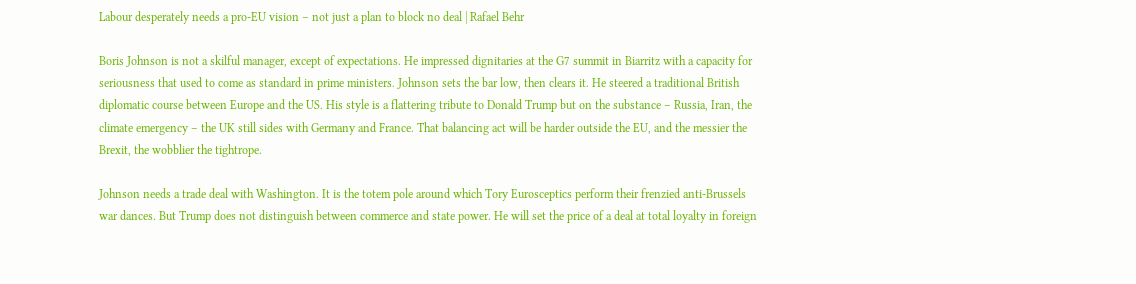Labour desperately needs a pro-EU vision – not just a plan to block no deal | Rafael Behr

Boris Johnson is not a skilful manager, except of expectations. He impressed dignitaries at the G7 summit in Biarritz with a capacity for seriousness that used to come as standard in prime ministers. Johnson sets the bar low, then clears it. He steered a traditional British diplomatic course between Europe and the US. His style is a flattering tribute to Donald Trump but on the substance – Russia, Iran, the climate emergency – the UK still sides with Germany and France. That balancing act will be harder outside the EU, and the messier the Brexit, the wobblier the tightrope.

Johnson needs a trade deal with Washington. It is the totem pole around which Tory Eurosceptics perform their frenzied anti-Brussels war dances. But Trump does not distinguish between commerce and state power. He will set the price of a deal at total loyalty in foreign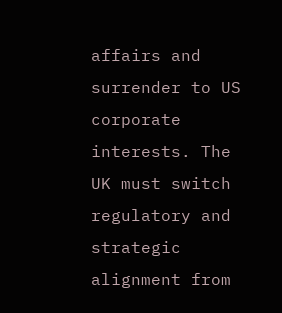affairs and surrender to US corporate interests. The UK must switch regulatory and strategic alignment from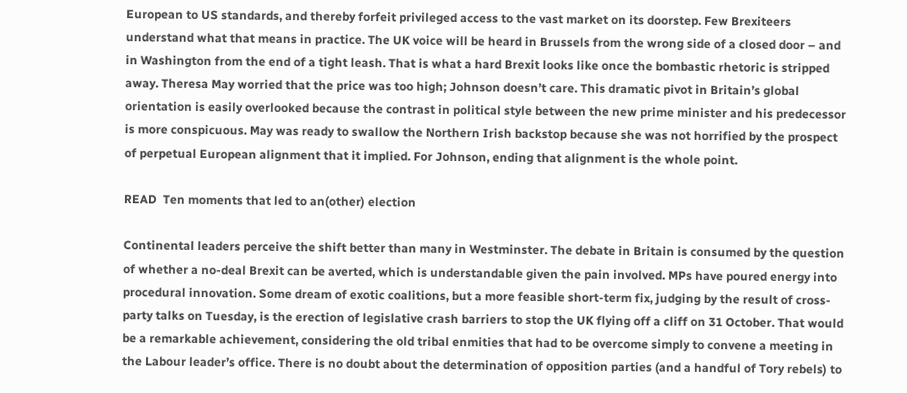European to US standards, and thereby forfeit privileged access to the vast market on its doorstep. Few Brexiteers understand what that means in practice. The UK voice will be heard in Brussels from the wrong side of a closed door – and in Washington from the end of a tight leash. That is what a hard Brexit looks like once the bombastic rhetoric is stripped away. Theresa May worried that the price was too high; Johnson doesn’t care. This dramatic pivot in Britain’s global orientation is easily overlooked because the contrast in political style between the new prime minister and his predecessor is more conspicuous. May was ready to swallow the Northern Irish backstop because she was not horrified by the prospect of perpetual European alignment that it implied. For Johnson, ending that alignment is the whole point.

READ  Ten moments that led to an(other) election

Continental leaders perceive the shift better than many in Westminster. The debate in Britain is consumed by the question of whether a no-deal Brexit can be averted, which is understandable given the pain involved. MPs have poured energy into procedural innovation. Some dream of exotic coalitions, but a more feasible short-term fix, judging by the result of cross-party talks on Tuesday, is the erection of legislative crash barriers to stop the UK flying off a cliff on 31 October. That would be a remarkable achievement, considering the old tribal enmities that had to be overcome simply to convene a meeting in the Labour leader’s office. There is no doubt about the determination of opposition parties (and a handful of Tory rebels) to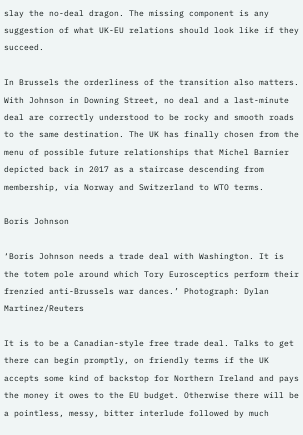slay the no-deal dragon. The missing component is any suggestion of what UK-EU relations should look like if they succeed.

In Brussels the orderliness of the transition also matters. With Johnson in Downing Street, no deal and a last-minute deal are correctly understood to be rocky and smooth roads to the same destination. The UK has finally chosen from the menu of possible future relationships that Michel Barnier depicted back in 2017 as a staircase descending from membership, via Norway and Switzerland to WTO terms.

Boris Johnson

‘Boris Johnson needs a trade deal with Washington. It is the totem pole around which Tory Eurosceptics perform their frenzied anti-Brussels war dances.’ Photograph: Dylan Martinez/Reuters

It is to be a Canadian-style free trade deal. Talks to get there can begin promptly, on friendly terms if the UK accepts some kind of backstop for Northern Ireland and pays the money it owes to the EU budget. Otherwise there will be a pointless, messy, bitter interlude followed by much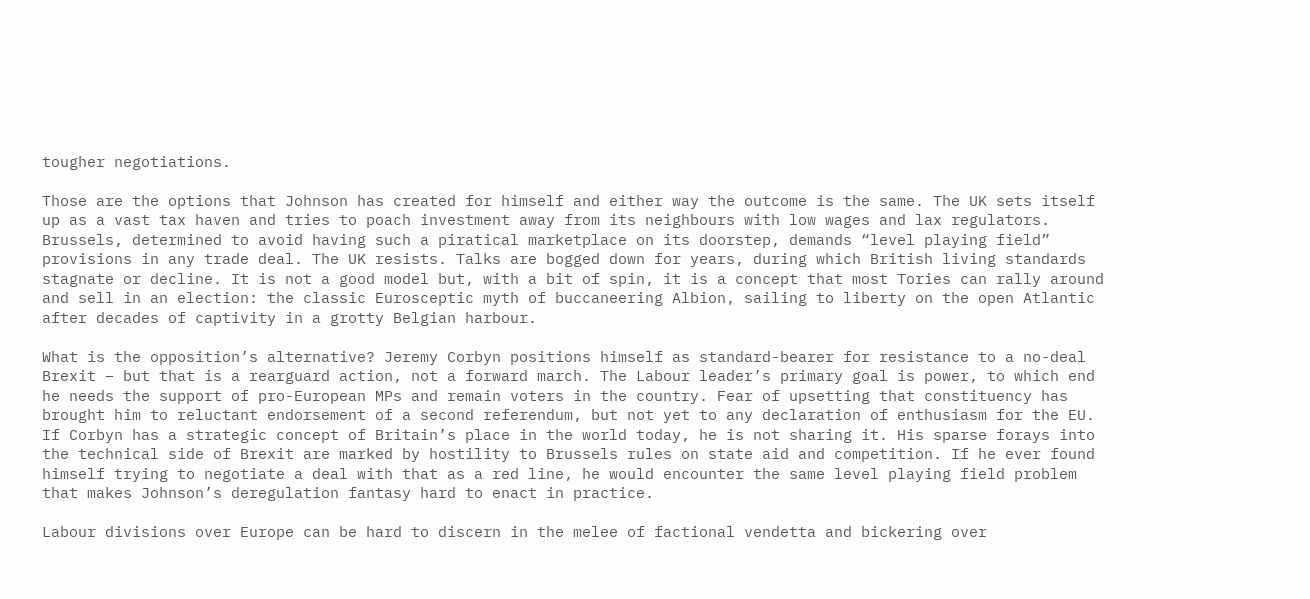tougher negotiations.

Those are the options that Johnson has created for himself and either way the outcome is the same. The UK sets itself up as a vast tax haven and tries to poach investment away from its neighbours with low wages and lax regulators. Brussels, determined to avoid having such a piratical marketplace on its doorstep, demands “level playing field” provisions in any trade deal. The UK resists. Talks are bogged down for years, during which British living standards stagnate or decline. It is not a good model but, with a bit of spin, it is a concept that most Tories can rally around and sell in an election: the classic Eurosceptic myth of buccaneering Albion, sailing to liberty on the open Atlantic after decades of captivity in a grotty Belgian harbour.

What is the opposition’s alternative? Jeremy Corbyn positions himself as standard-bearer for resistance to a no-deal Brexit – but that is a rearguard action, not a forward march. The Labour leader’s primary goal is power, to which end he needs the support of pro-European MPs and remain voters in the country. Fear of upsetting that constituency has brought him to reluctant endorsement of a second referendum, but not yet to any declaration of enthusiasm for the EU. If Corbyn has a strategic concept of Britain’s place in the world today, he is not sharing it. His sparse forays into the technical side of Brexit are marked by hostility to Brussels rules on state aid and competition. If he ever found himself trying to negotiate a deal with that as a red line, he would encounter the same level playing field problem that makes Johnson’s deregulation fantasy hard to enact in practice.

Labour divisions over Europe can be hard to discern in the melee of factional vendetta and bickering over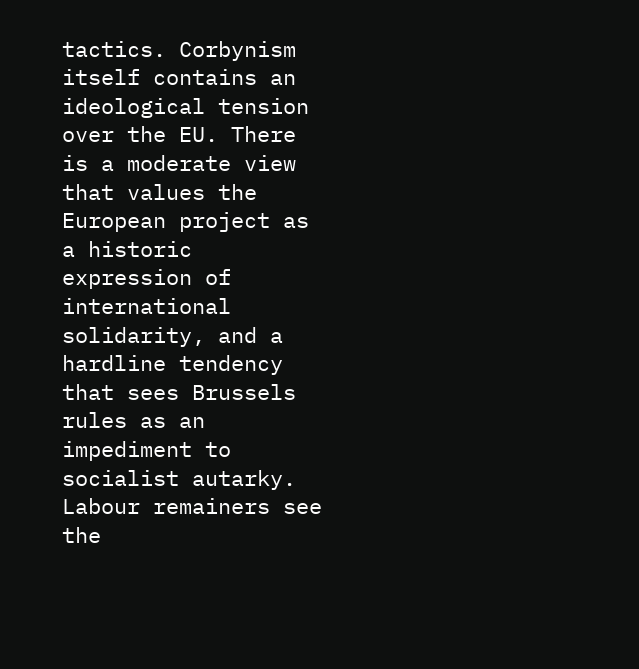tactics. Corbynism itself contains an ideological tension over the EU. There is a moderate view that values the European project as a historic expression of international solidarity, and a hardline tendency that sees Brussels rules as an impediment to socialist autarky. Labour remainers see the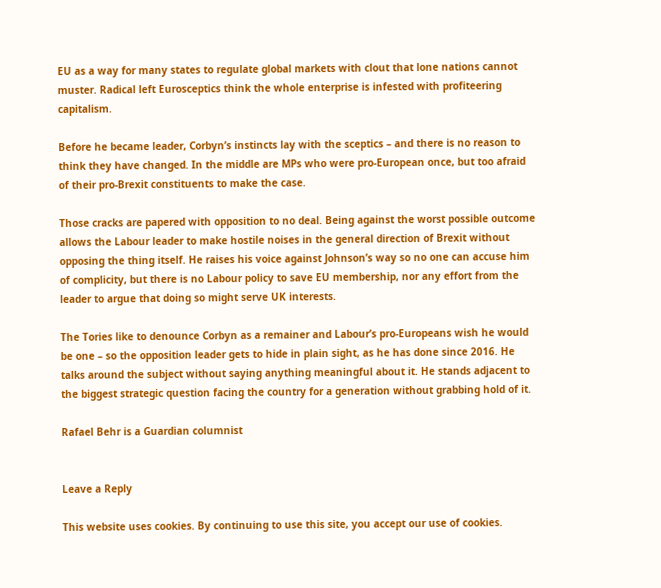EU as a way for many states to regulate global markets with clout that lone nations cannot muster. Radical left Eurosceptics think the whole enterprise is infested with profiteering capitalism.

Before he became leader, Corbyn’s instincts lay with the sceptics – and there is no reason to think they have changed. In the middle are MPs who were pro-European once, but too afraid of their pro-Brexit constituents to make the case.

Those cracks are papered with opposition to no deal. Being against the worst possible outcome allows the Labour leader to make hostile noises in the general direction of Brexit without opposing the thing itself. He raises his voice against Johnson’s way so no one can accuse him of complicity, but there is no Labour policy to save EU membership, nor any effort from the leader to argue that doing so might serve UK interests.

The Tories like to denounce Corbyn as a remainer and Labour’s pro-Europeans wish he would be one – so the opposition leader gets to hide in plain sight, as he has done since 2016. He talks around the subject without saying anything meaningful about it. He stands adjacent to the biggest strategic question facing the country for a generation without grabbing hold of it.

Rafael Behr is a Guardian columnist


Leave a Reply

This website uses cookies. By continuing to use this site, you accept our use of cookies.